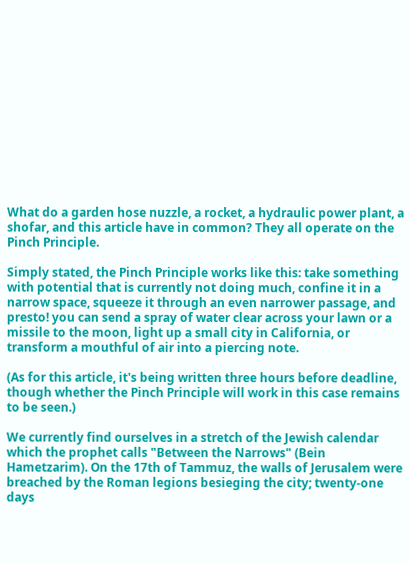What do a garden hose nuzzle, a rocket, a hydraulic power plant, a shofar, and this article have in common? They all operate on the Pinch Principle.

Simply stated, the Pinch Principle works like this: take something with potential that is currently not doing much, confine it in a narrow space, squeeze it through an even narrower passage, and presto! you can send a spray of water clear across your lawn or a missile to the moon, light up a small city in California, or transform a mouthful of air into a piercing note.

(As for this article, it's being written three hours before deadline, though whether the Pinch Principle will work in this case remains to be seen.)

We currently find ourselves in a stretch of the Jewish calendar which the prophet calls "Between the Narrows" (Bein Hametzarim). On the 17th of Tammuz, the walls of Jerusalem were breached by the Roman legions besieging the city; twenty-one days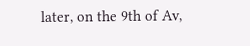later, on the 9th of Av,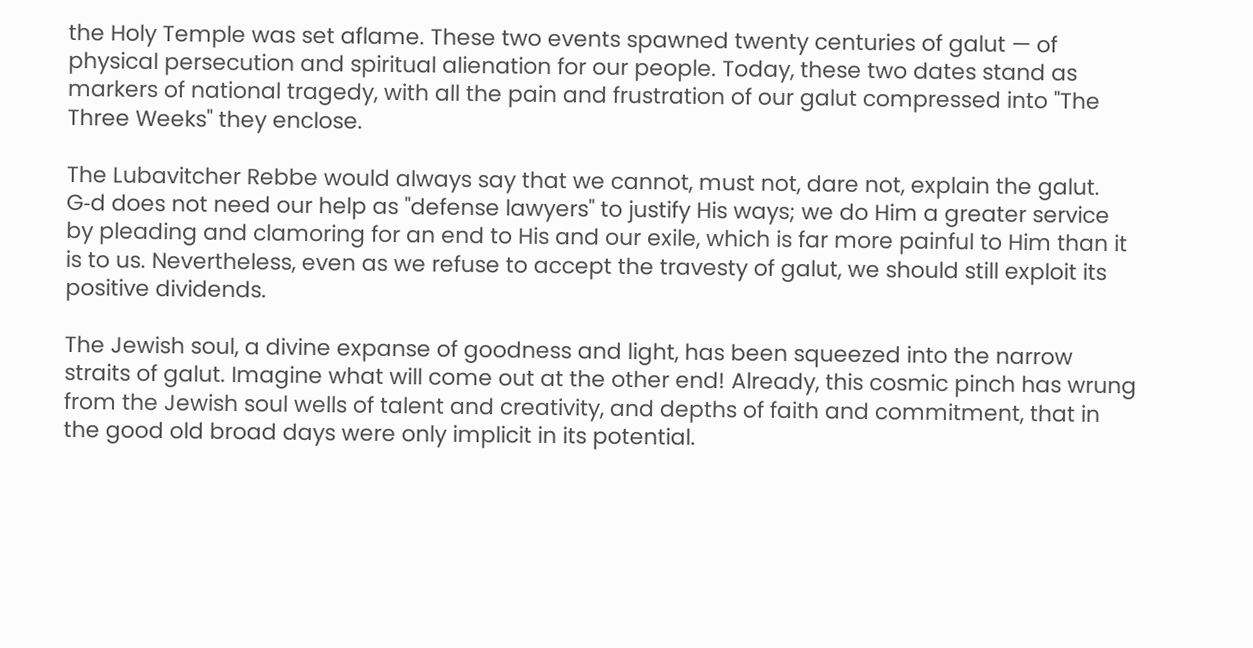the Holy Temple was set aflame. These two events spawned twenty centuries of galut — of physical persecution and spiritual alienation for our people. Today, these two dates stand as markers of national tragedy, with all the pain and frustration of our galut compressed into "The Three Weeks" they enclose.

The Lubavitcher Rebbe would always say that we cannot, must not, dare not, explain the galut. G‑d does not need our help as "defense lawyers" to justify His ways; we do Him a greater service by pleading and clamoring for an end to His and our exile, which is far more painful to Him than it is to us. Nevertheless, even as we refuse to accept the travesty of galut, we should still exploit its positive dividends.

The Jewish soul, a divine expanse of goodness and light, has been squeezed into the narrow straits of galut. Imagine what will come out at the other end! Already, this cosmic pinch has wrung from the Jewish soul wells of talent and creativity, and depths of faith and commitment, that in the good old broad days were only implicit in its potential.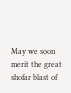May we soon merit the great shofar blast of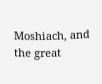Moshiach, and the great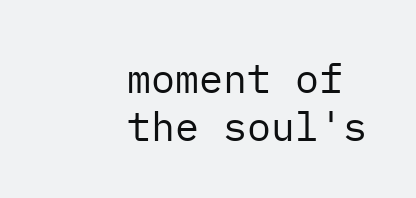moment of the soul's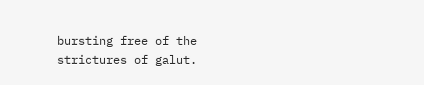bursting free of the strictures of galut.